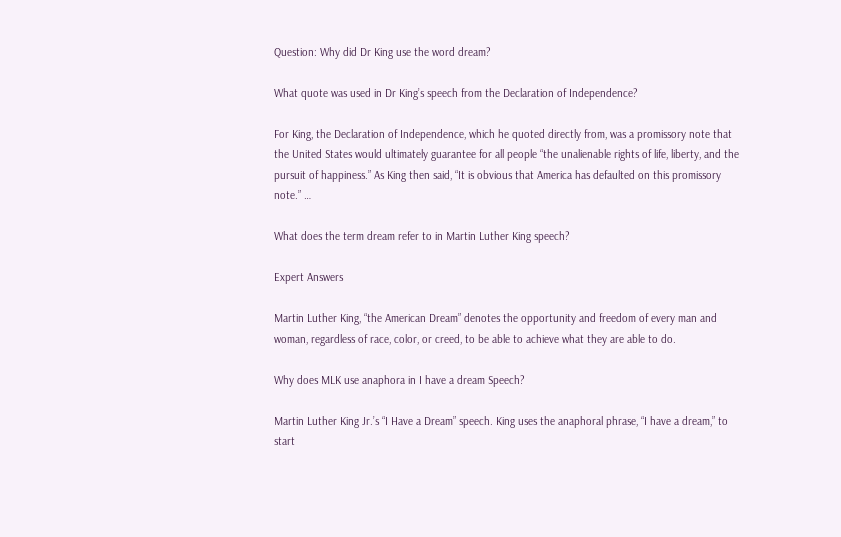Question: Why did Dr King use the word dream?

What quote was used in Dr King’s speech from the Declaration of Independence?

For King, the Declaration of Independence, which he quoted directly from, was a promissory note that the United States would ultimately guarantee for all people “the unalienable rights of life, liberty, and the pursuit of happiness.” As King then said, “It is obvious that America has defaulted on this promissory note.” …

What does the term dream refer to in Martin Luther King speech?

Expert Answers

Martin Luther King, “the American Dream” denotes the opportunity and freedom of every man and woman, regardless of race, color, or creed, to be able to achieve what they are able to do.

Why does MLK use anaphora in I have a dream Speech?

Martin Luther King Jr.’s “I Have a Dream” speech. King uses the anaphoral phrase, “I have a dream,” to start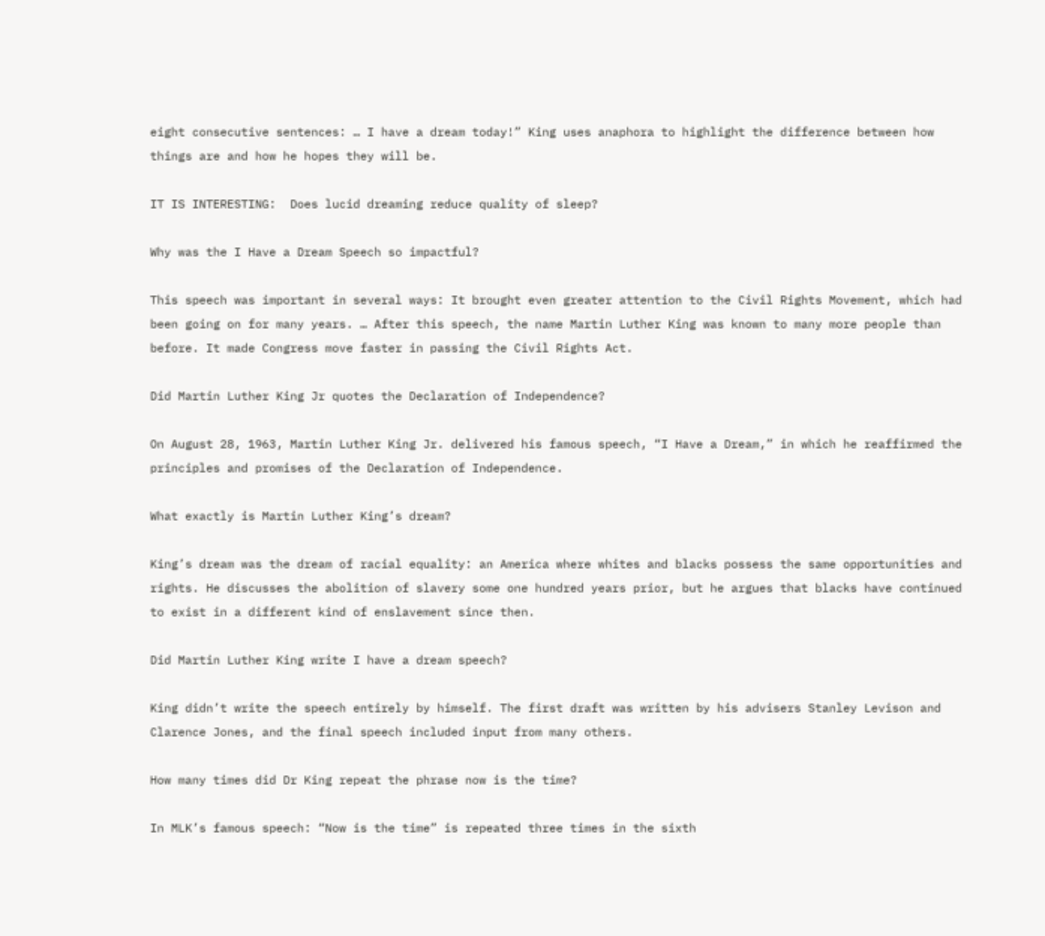eight consecutive sentences: … I have a dream today!” King uses anaphora to highlight the difference between how things are and how he hopes they will be.

IT IS INTERESTING:  Does lucid dreaming reduce quality of sleep?

Why was the I Have a Dream Speech so impactful?

This speech was important in several ways: It brought even greater attention to the Civil Rights Movement, which had been going on for many years. … After this speech, the name Martin Luther King was known to many more people than before. It made Congress move faster in passing the Civil Rights Act.

Did Martin Luther King Jr quotes the Declaration of Independence?

On August 28, 1963, Martin Luther King Jr. delivered his famous speech, “I Have a Dream,” in which he reaffirmed the principles and promises of the Declaration of Independence.

What exactly is Martin Luther King’s dream?

King’s dream was the dream of racial equality: an America where whites and blacks possess the same opportunities and rights. He discusses the abolition of slavery some one hundred years prior, but he argues that blacks have continued to exist in a different kind of enslavement since then.

Did Martin Luther King write I have a dream speech?

King didn’t write the speech entirely by himself. The first draft was written by his advisers Stanley Levison and Clarence Jones, and the final speech included input from many others.

How many times did Dr King repeat the phrase now is the time?

In MLK’s famous speech: “Now is the time” is repeated three times in the sixth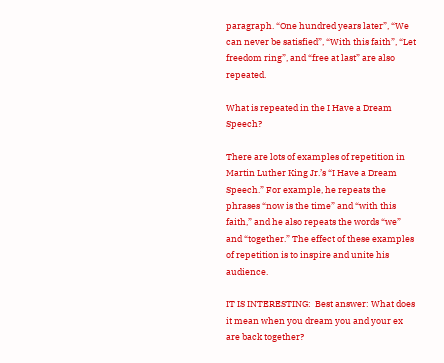paragraph. “One hundred years later”, “We can never be satisfied”, “With this faith”, “Let freedom ring”, and “free at last” are also repeated.

What is repeated in the I Have a Dream Speech?

There are lots of examples of repetition in Martin Luther King Jr.’s “I Have a Dream Speech.” For example, he repeats the phrases “now is the time” and “with this faith,” and he also repeats the words “we” and “together.” The effect of these examples of repetition is to inspire and unite his audience.

IT IS INTERESTING:  Best answer: What does it mean when you dream you and your ex are back together?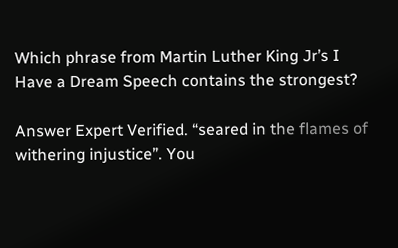Which phrase from Martin Luther King Jr’s I Have a Dream Speech contains the strongest?

Answer Expert Verified. “seared in the flames of withering injustice”. You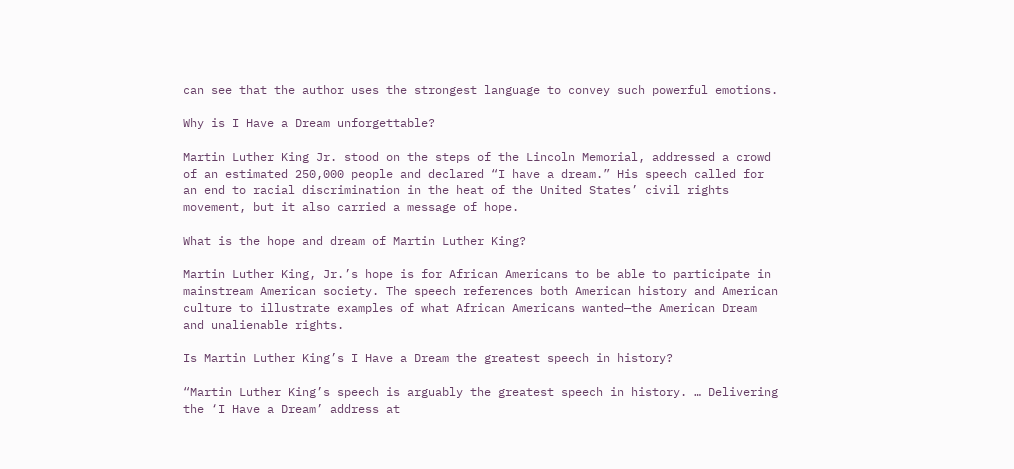can see that the author uses the strongest language to convey such powerful emotions.

Why is I Have a Dream unforgettable?

Martin Luther King Jr. stood on the steps of the Lincoln Memorial, addressed a crowd of an estimated 250,000 people and declared “I have a dream.” His speech called for an end to racial discrimination in the heat of the United States’ civil rights movement, but it also carried a message of hope.

What is the hope and dream of Martin Luther King?

Martin Luther King, Jr.’s hope is for African Americans to be able to participate in mainstream American society. The speech references both American history and American culture to illustrate examples of what African Americans wanted—the American Dream and unalienable rights.

Is Martin Luther King’s I Have a Dream the greatest speech in history?

“Martin Luther King’s speech is arguably the greatest speech in history. … Delivering the ‘I Have a Dream’ address at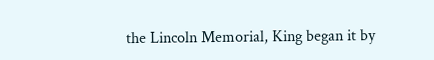the Lincoln Memorial, King began it by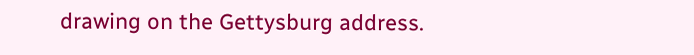drawing on the Gettysburg address.